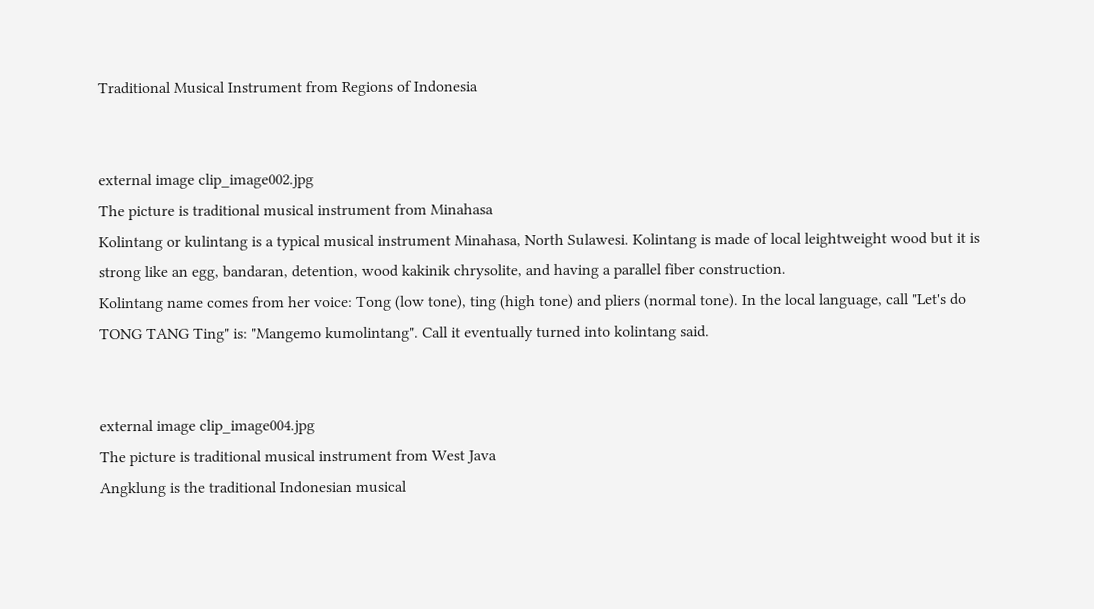Traditional Musical Instrument from Regions of Indonesia


external image clip_image002.jpg
The picture is traditional musical instrument from Minahasa
Kolintang or kulintang is a typical musical instrument Minahasa, North Sulawesi. Kolintang is made of local leightweight wood but it is strong like an egg, bandaran, detention, wood kakinik chrysolite, and having a parallel fiber construction.
Kolintang name comes from her voice: Tong (low tone), ting (high tone) and pliers (normal tone). In the local language, call "Let's do TONG TANG Ting" is: "Mangemo kumolintang". Call it eventually turned into kolintang said.


external image clip_image004.jpg
The picture is traditional musical instrument from West Java
Angklung is the traditional Indonesian musical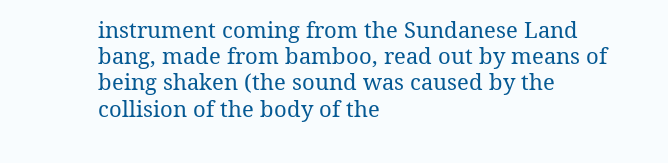instrument coming from the Sundanese Land bang, made from bamboo, read out by means of being shaken (the sound was caused by the collision of the body of the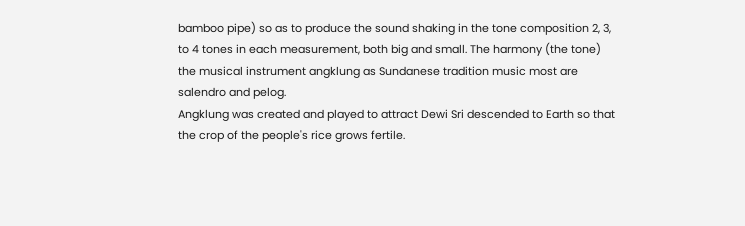bamboo pipe) so as to produce the sound shaking in the tone composition 2, 3, to 4 tones in each measurement, both big and small. The harmony (the tone) the musical instrument angklung as Sundanese tradition music most are salendro and pelog.
Angklung was created and played to attract Dewi Sri descended to Earth so that the crop of the people's rice grows fertile.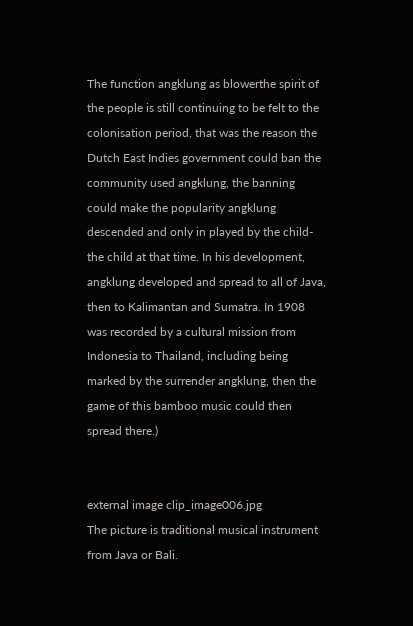The function angklung as blowerthe spirit of the people is still continuing to be felt to the colonisation period, that was the reason the Dutch East Indies government could ban the community used angklung, the banning could make the popularity angklung descended and only in played by the child- the child at that time. In his development, angklung developed and spread to all of Java, then to Kalimantan and Sumatra. In 1908 was recorded by a cultural mission from Indonesia to Thailand, including being marked by the surrender angklung, then the game of this bamboo music could then spread there.)


external image clip_image006.jpg
The picture is traditional musical instrument from Java or Bali.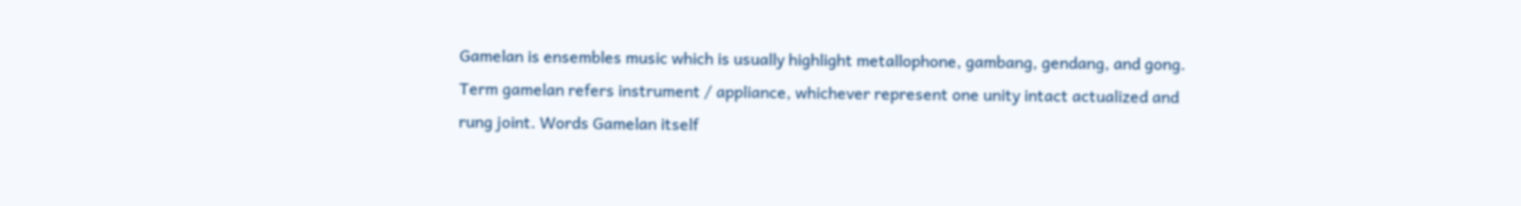Gamelan is ensembles music which is usually highlight metallophone, gambang, gendang, and gong. Term gamelan refers instrument / appliance, whichever represent one unity intact actualized and rung joint. Words Gamelan itself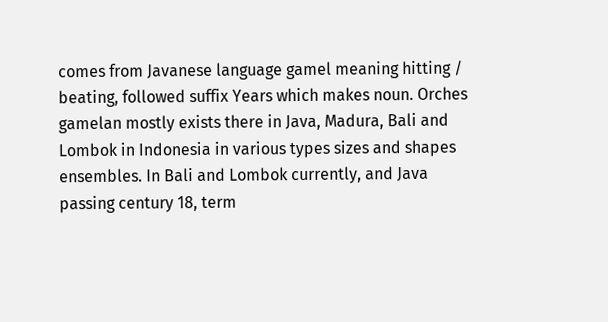comes from Javanese language gamel meaning hitting / beating, followed suffix Years which makes noun. Orches gamelan mostly exists there in Java, Madura, Bali and Lombok in Indonesia in various types sizes and shapes ensembles. In Bali and Lombok currently, and Java passing century 18, term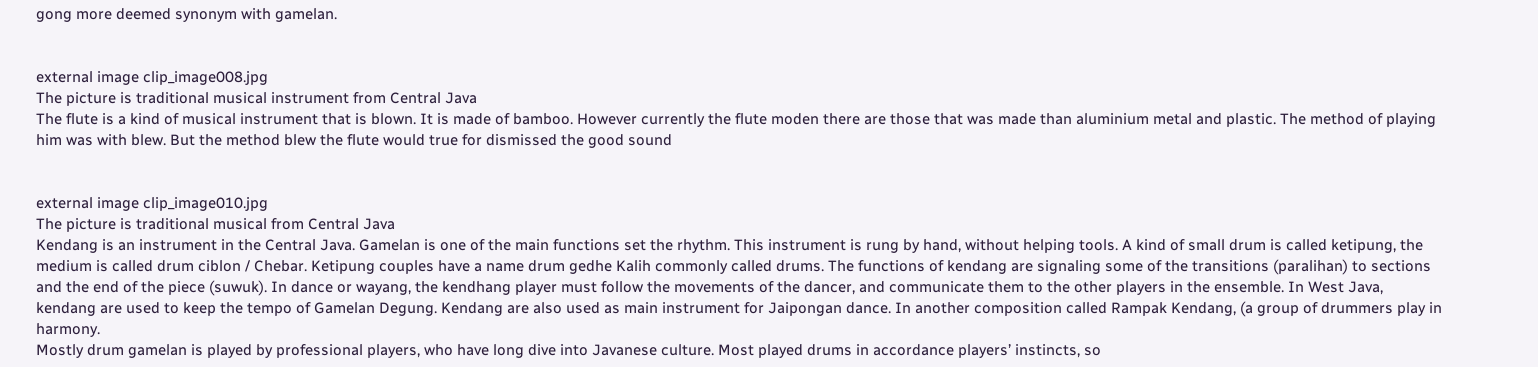gong more deemed synonym with gamelan.


external image clip_image008.jpg
The picture is traditional musical instrument from Central Java
The flute is a kind of musical instrument that is blown. It is made of bamboo. However currently the flute moden there are those that was made than aluminium metal and plastic. The method of playing him was with blew. But the method blew the flute would true for dismissed the good sound


external image clip_image010.jpg
The picture is traditional musical from Central Java
Kendang is an instrument in the Central Java. Gamelan is one of the main functions set the rhythm. This instrument is rung by hand, without helping tools. A kind of small drum is called ketipung, the medium is called drum ciblon / Chebar. Ketipung couples have a name drum gedhe Kalih commonly called drums. The functions of kendang are signaling some of the transitions (paralihan) to sections and the end of the piece (suwuk). In dance or wayang, the kendhang player must follow the movements of the dancer, and communicate them to the other players in the ensemble. In West Java, kendang are used to keep the tempo of Gamelan Degung. Kendang are also used as main instrument for Jaipongan dance. In another composition called Rampak Kendang, (a group of drummers play in harmony.
Mostly drum gamelan is played by professional players, who have long dive into Javanese culture. Most played drums in accordance players’ instincts, so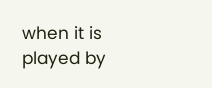when it is played by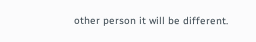other person it will be different.